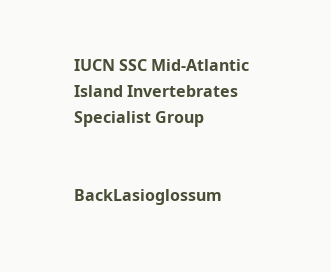IUCN SSC Mid-Atlantic Island Invertebrates Specialist Group


BackLasioglossum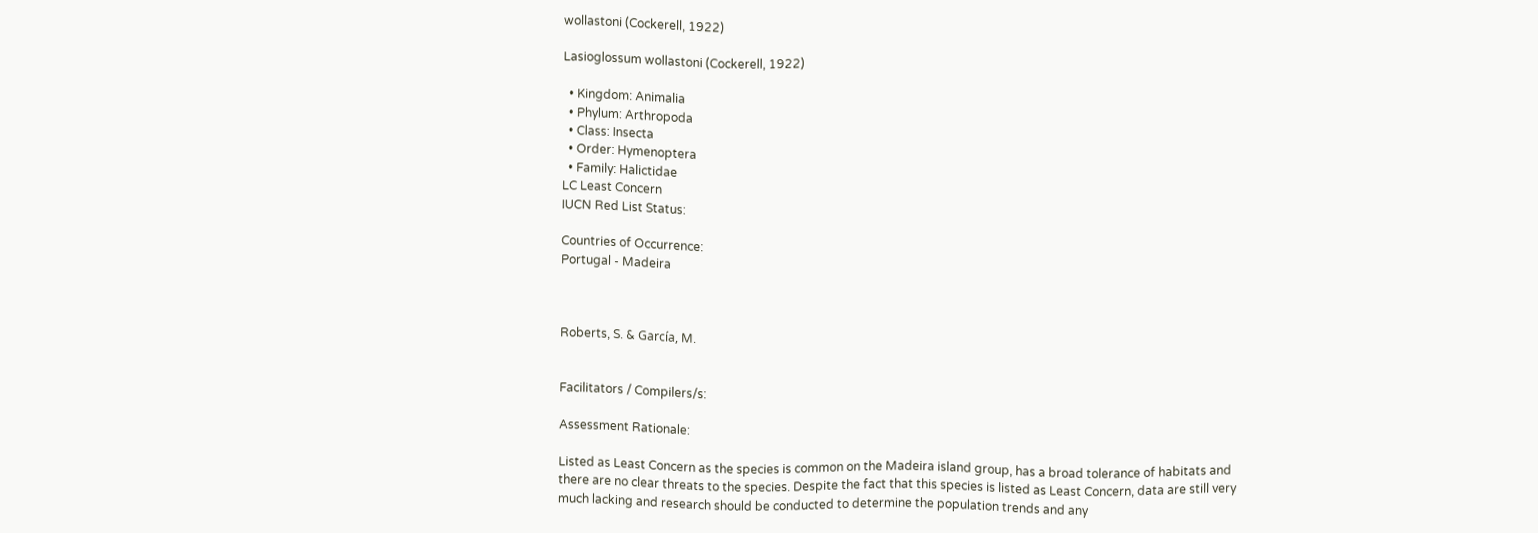wollastoni (Cockerell, 1922)

Lasioglossum wollastoni (Cockerell, 1922)

  • Kingdom: Animalia
  • Phylum: Arthropoda
  • Class: Insecta
  • Order: Hymenoptera
  • Family: Halictidae
LC Least Concern
IUCN Red List Status:

Countries of Occurrence:
Portugal - Madeira



Roberts, S. & García, M.


Facilitators / Compilers/s:

Assessment Rationale:

Listed as Least Concern as the species is common on the Madeira island group, has a broad tolerance of habitats and there are no clear threats to the species. Despite the fact that this species is listed as Least Concern, data are still very much lacking and research should be conducted to determine the population trends and any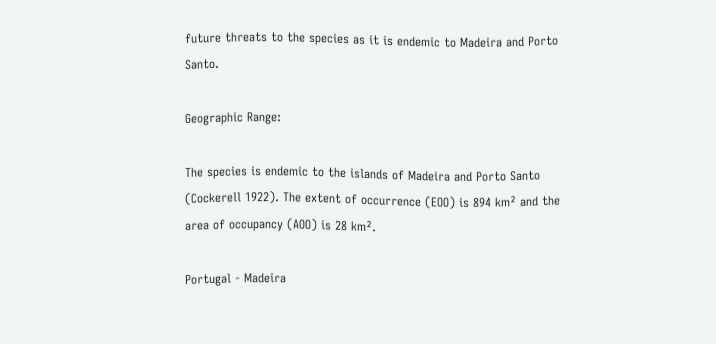future threats to the species as it is endemic to Madeira and Porto Santo.

Geographic Range:

The species is endemic to the islands of Madeira and Porto Santo (Cockerell 1922). The extent of occurrence (EOO) is 894 km² and the area of occupancy (AOO) is 28 km².

Portugal - Madeira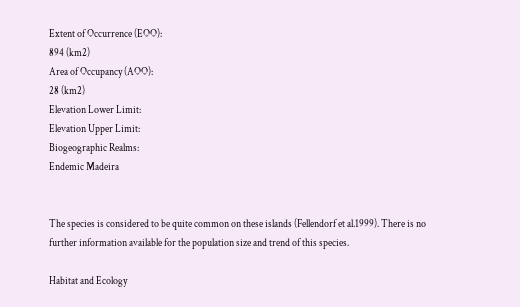Extent of Occurrence (EOO):
894 (km2)
Area of Occupancy (AOO):
28 (km2)
Elevation Lower Limit:
Elevation Upper Limit:
Biogeographic Realms:
Endemic Madeira


The species is considered to be quite common on these islands (Fellendorf et al.1999). There is no further information available for the population size and trend of this species.

Habitat and Ecology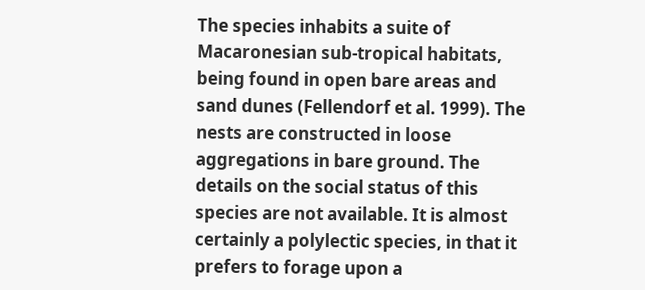The species inhabits a suite of Macaronesian sub-tropical habitats, being found in open bare areas and sand dunes (Fellendorf et al. 1999). The nests are constructed in loose aggregations in bare ground. The details on the social status of this species are not available. It is almost certainly a polylectic species, in that it prefers to forage upon a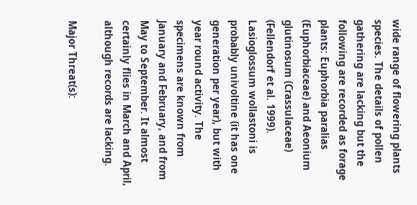wide range of flowering plants species. The details of pollen gathering are lacking but the following are recorded as forage plants: Euphorbia paralias (Euphorbiaceae) and Aeonium glutinosum (Crassulaceae) (Fellendorf et al. 1999).
Lasioglossum wollastoni is probably univoltine (it has one generation per year), but with year round activity. The specimens are known from January and February, and from May to September. It almost certainly flies in March and April, although records are lacking.

Major Threat(s):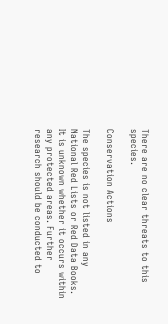There are no clear threats to this species.

Conservation Actions

The species is not listed in any National Red Lists or Red Data Books. It is unknown whether it occurs within any protected areas. Further research should be conducted to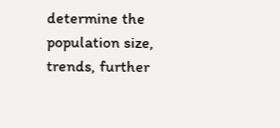determine the population size, trends, further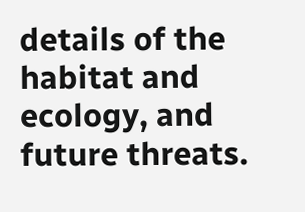details of the habitat and ecology, and future threats.